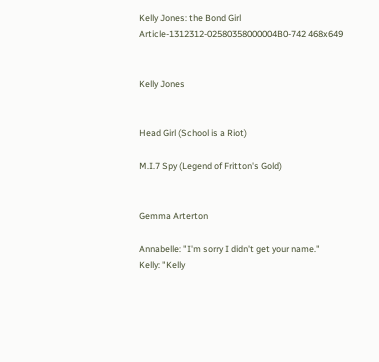Kelly Jones: the Bond Girl
Article-1312312-02580358000004B0-742 468x649


Kelly Jones


Head Girl (School is a Riot)

M.I.7 Spy (Legend of Fritton's Gold)


Gemma Arterton

Annabelle: "I'm sorry I didn't get your name."
Kelly: "Kelly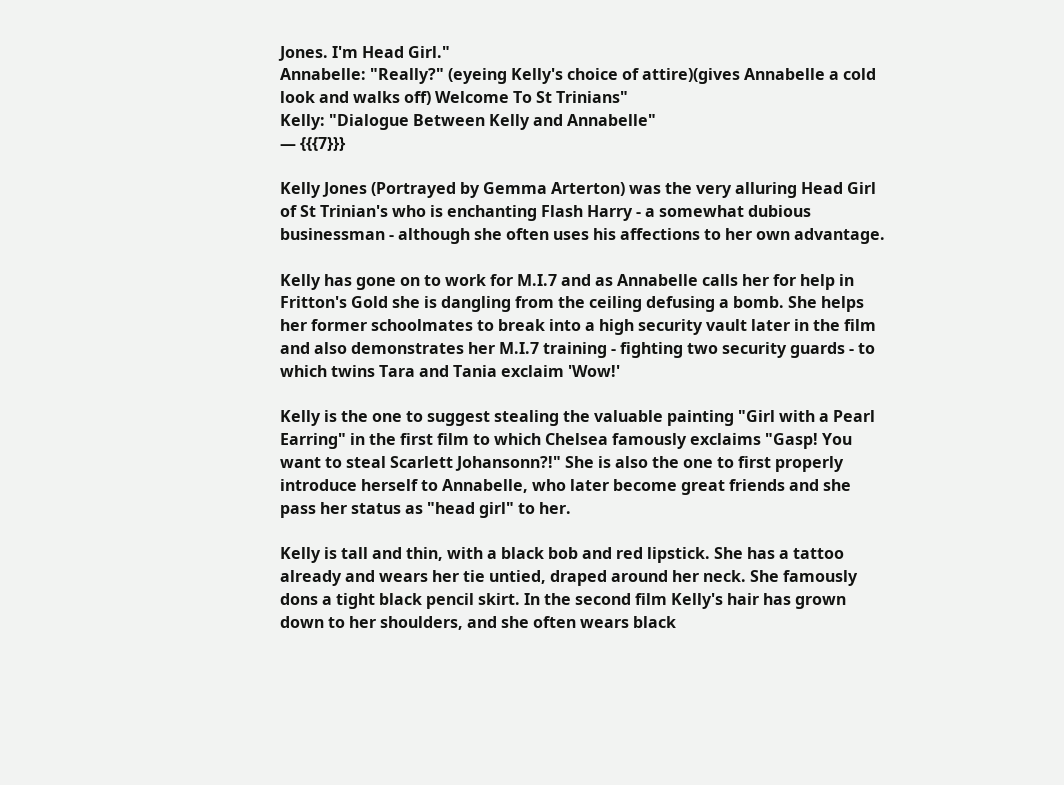Jones. I'm Head Girl."
Annabelle: "Really?" (eyeing Kelly's choice of attire)(gives Annabelle a cold look and walks off) Welcome To St Trinians"
Kelly: "Dialogue Between Kelly and Annabelle"
— {{{7}}}

Kelly Jones (Portrayed by Gemma Arterton) was the very alluring Head Girl of St Trinian's who is enchanting Flash Harry - a somewhat dubious businessman - although she often uses his affections to her own advantage.

Kelly has gone on to work for M.I.7 and as Annabelle calls her for help in Fritton's Gold she is dangling from the ceiling defusing a bomb. She helps her former schoolmates to break into a high security vault later in the film and also demonstrates her M.I.7 training - fighting two security guards - to which twins Tara and Tania exclaim 'Wow!'

Kelly is the one to suggest stealing the valuable painting "Girl with a Pearl Earring" in the first film to which Chelsea famously exclaims "Gasp! You want to steal Scarlett Johansonn?!" She is also the one to first properly introduce herself to Annabelle, who later become great friends and she pass her status as "head girl" to her.

Kelly is tall and thin, with a black bob and red lipstick. She has a tattoo already and wears her tie untied, draped around her neck. She famously dons a tight black pencil skirt. In the second film Kelly's hair has grown down to her shoulders, and she often wears black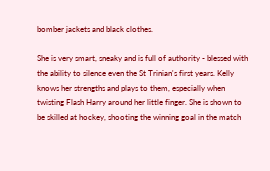bomber jackets and black clothes.

She is very smart, sneaky and is full of authority - blessed with the ability to silence even the St Trinian's first years. Kelly knows her strengths and plays to them, especially when twisting Flash Harry around her little finger. She is shown to be skilled at hockey, shooting the winning goal in the match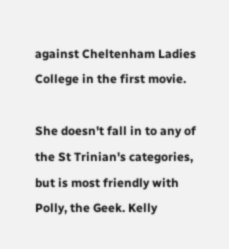against Cheltenham Ladies College in the first movie.

She doesn't fall in to any of the St Trinian's categories, but is most friendly with Polly, the Geek. Kelly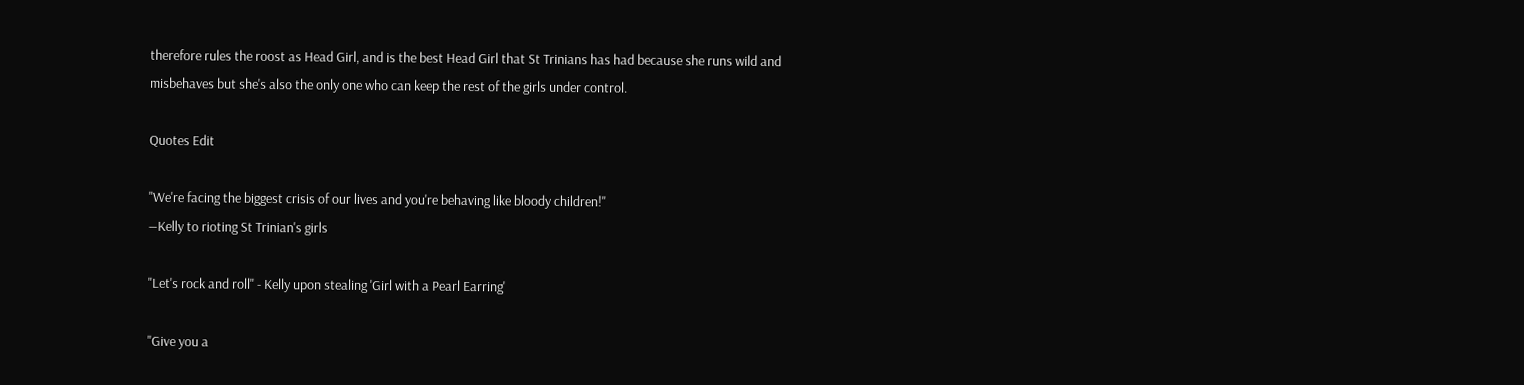therefore rules the roost as Head Girl, and is the best Head Girl that St Trinians has had because she runs wild and misbehaves but she's also the only one who can keep the rest of the girls under control.

Quotes Edit

"We're facing the biggest crisis of our lives and you're behaving like bloody children!"
―Kelly to rioting St Trinian's girls

"Let's rock and roll" - Kelly upon stealing 'Girl with a Pearl Earring'

"Give you a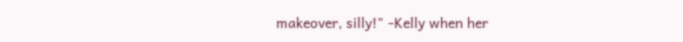makeover, silly!" -Kelly when her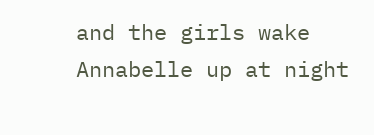and the girls wake Annabelle up at night